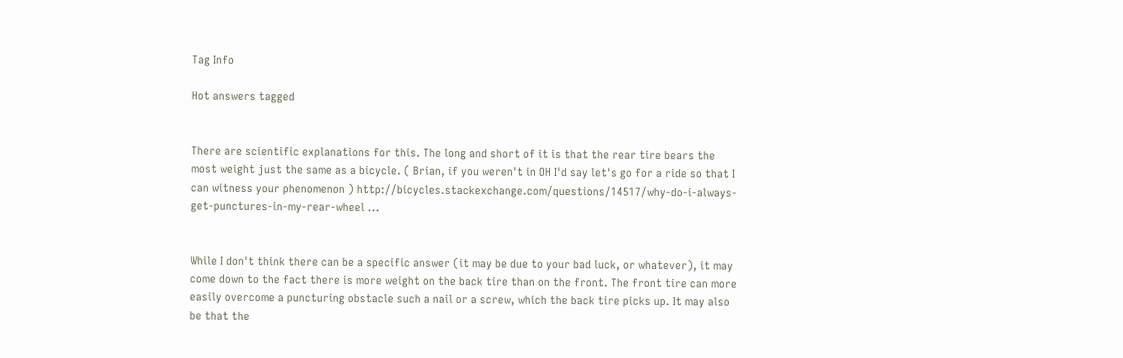Tag Info

Hot answers tagged


There are scientific explanations for this. The long and short of it is that the rear tire bears the most weight just the same as a bicycle. ( Brian, if you weren't in OH I'd say let's go for a ride so that I can witness your phenomenon ) http://bicycles.stackexchange.com/questions/14517/why-do-i-always-get-punctures-in-my-rear-wheel ...


While I don't think there can be a specific answer (it may be due to your bad luck, or whatever), it may come down to the fact there is more weight on the back tire than on the front. The front tire can more easily overcome a puncturing obstacle such a nail or a screw, which the back tire picks up. It may also be that the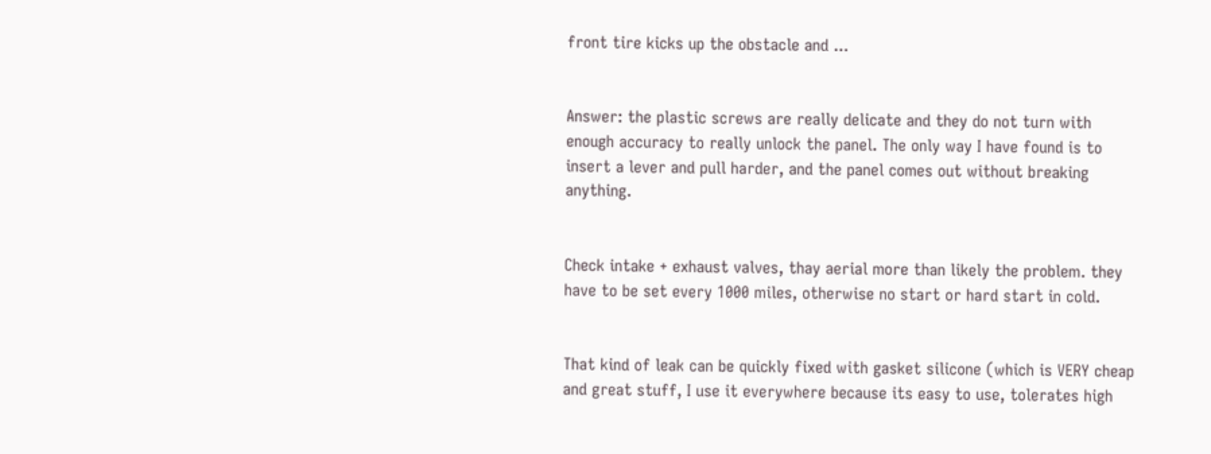front tire kicks up the obstacle and ...


Answer: the plastic screws are really delicate and they do not turn with enough accuracy to really unlock the panel. The only way I have found is to insert a lever and pull harder, and the panel comes out without breaking anything.


Check intake + exhaust valves, thay aerial more than likely the problem. they have to be set every 1000 miles, otherwise no start or hard start in cold.


That kind of leak can be quickly fixed with gasket silicone (which is VERY cheap and great stuff, I use it everywhere because its easy to use, tolerates high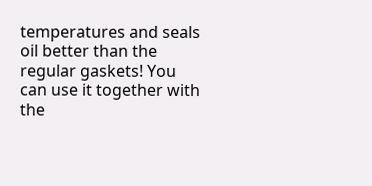temperatures and seals oil better than the regular gaskets! You can use it together with the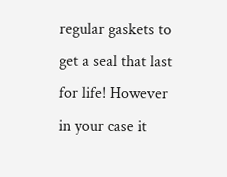regular gaskets to get a seal that last for life! However in your case it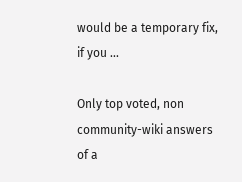would be a temporary fix, if you ...

Only top voted, non community-wiki answers of a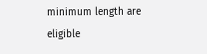minimum length are eligible